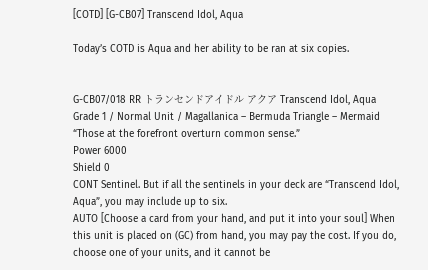[COTD] [G-CB07] Transcend Idol, Aqua

Today’s COTD is Aqua and her ability to be ran at six copies.


G-CB07/018 RR トランセンドアイドル アクア Transcend Idol, Aqua
Grade 1 / Normal Unit / Magallanica – Bermuda Triangle – Mermaid
“Those at the forefront overturn common sense.”
Power 6000
Shield 0
CONT Sentinel. But if all the sentinels in your deck are “Transcend Idol, Aqua”, you may include up to six.
AUTO [Choose a card from your hand, and put it into your soul] When this unit is placed on (GC) from hand, you may pay the cost. If you do, choose one of your units, and it cannot be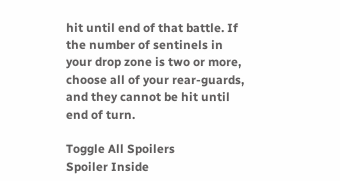hit until end of that battle. If the number of sentinels in your drop zone is two or more, choose all of your rear-guards, and they cannot be hit until end of turn.

Toggle All Spoilers
Spoiler Inside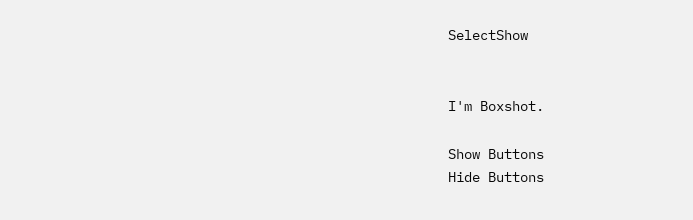SelectShow


I'm Boxshot.

Show Buttons
Hide Buttons